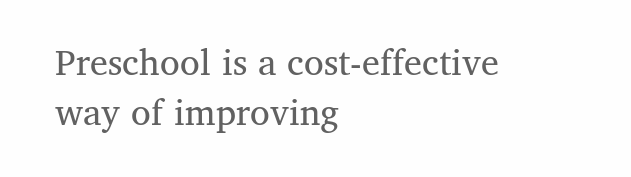Preschool is a cost-effective way of improving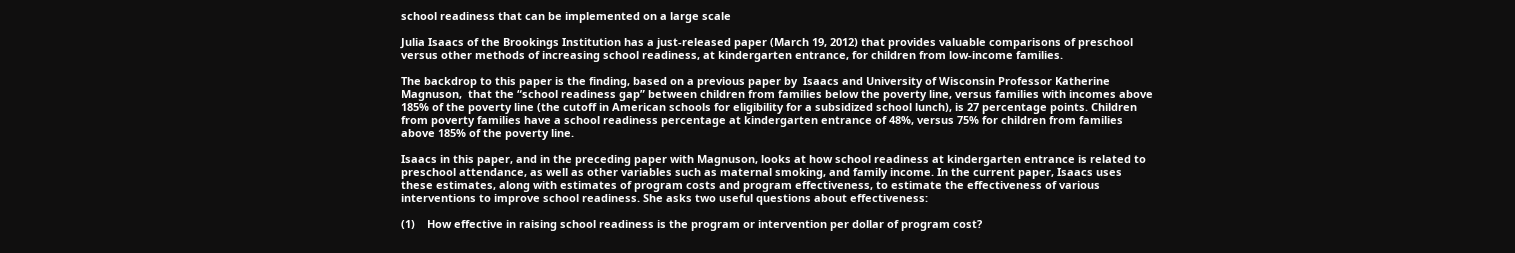school readiness that can be implemented on a large scale

Julia Isaacs of the Brookings Institution has a just-released paper (March 19, 2012) that provides valuable comparisons of preschool versus other methods of increasing school readiness, at kindergarten entrance, for children from low-income families.

The backdrop to this paper is the finding, based on a previous paper by  Isaacs and University of Wisconsin Professor Katherine Magnuson,  that the “school readiness gap” between children from families below the poverty line, versus families with incomes above 185% of the poverty line (the cutoff in American schools for eligibility for a subsidized school lunch), is 27 percentage points. Children from poverty families have a school readiness percentage at kindergarten entrance of 48%, versus 75% for children from families above 185% of the poverty line.

Isaacs in this paper, and in the preceding paper with Magnuson, looks at how school readiness at kindergarten entrance is related to preschool attendance, as well as other variables such as maternal smoking, and family income. In the current paper, Isaacs uses these estimates, along with estimates of program costs and program effectiveness, to estimate the effectiveness of various interventions to improve school readiness. She asks two useful questions about effectiveness:

(1)    How effective in raising school readiness is the program or intervention per dollar of program cost?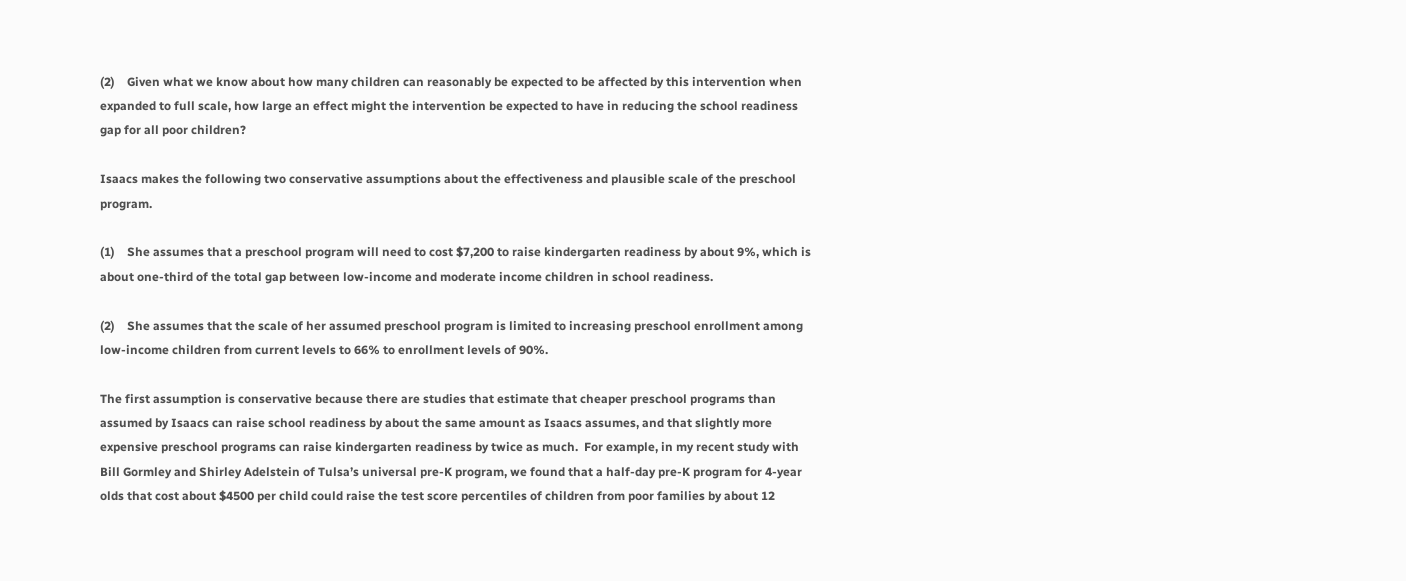(2)    Given what we know about how many children can reasonably be expected to be affected by this intervention when expanded to full scale, how large an effect might the intervention be expected to have in reducing the school readiness gap for all poor children?

Isaacs makes the following two conservative assumptions about the effectiveness and plausible scale of the preschool program.

(1)    She assumes that a preschool program will need to cost $7,200 to raise kindergarten readiness by about 9%, which is about one-third of the total gap between low-income and moderate income children in school readiness.

(2)    She assumes that the scale of her assumed preschool program is limited to increasing preschool enrollment among low-income children from current levels to 66% to enrollment levels of 90%.

The first assumption is conservative because there are studies that estimate that cheaper preschool programs than assumed by Isaacs can raise school readiness by about the same amount as Isaacs assumes, and that slightly more expensive preschool programs can raise kindergarten readiness by twice as much.  For example, in my recent study with Bill Gormley and Shirley Adelstein of Tulsa’s universal pre-K program, we found that a half-day pre-K program for 4-year olds that cost about $4500 per child could raise the test score percentiles of children from poor families by about 12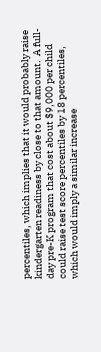percentiles, which implies that it would probably raise kindergarten readiness by close to that amount.  A full-day pre-K program that cost about $9,000 per child could raise test score percentiles by 18 percentiles, which would imply a similar increase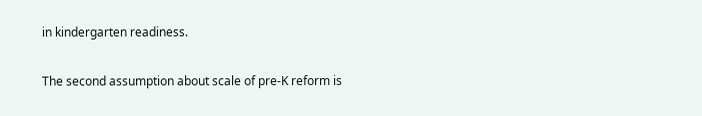in kindergarten readiness.

The second assumption about scale of pre-K reform is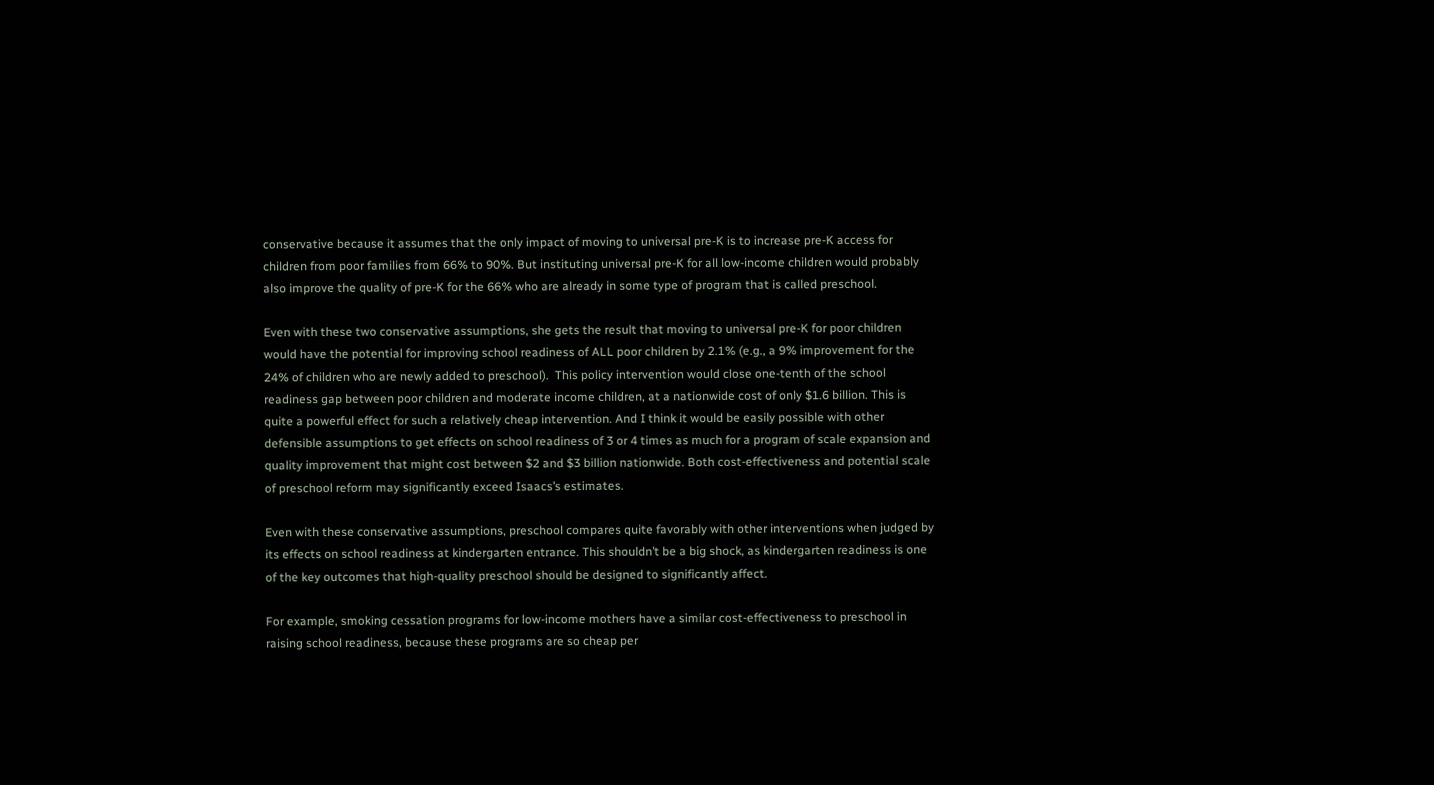conservative because it assumes that the only impact of moving to universal pre-K is to increase pre-K access for children from poor families from 66% to 90%. But instituting universal pre-K for all low-income children would probably also improve the quality of pre-K for the 66% who are already in some type of program that is called preschool.

Even with these two conservative assumptions, she gets the result that moving to universal pre-K for poor children would have the potential for improving school readiness of ALL poor children by 2.1% (e.g., a 9% improvement for the 24% of children who are newly added to preschool).  This policy intervention would close one-tenth of the school readiness gap between poor children and moderate income children, at a nationwide cost of only $1.6 billion. This is quite a powerful effect for such a relatively cheap intervention. And I think it would be easily possible with other defensible assumptions to get effects on school readiness of 3 or 4 times as much for a program of scale expansion and quality improvement that might cost between $2 and $3 billion nationwide. Both cost-effectiveness and potential scale of preschool reform may significantly exceed Isaacs’s estimates.

Even with these conservative assumptions, preschool compares quite favorably with other interventions when judged by its effects on school readiness at kindergarten entrance. This shouldn’t be a big shock, as kindergarten readiness is one of the key outcomes that high-quality preschool should be designed to significantly affect.

For example, smoking cessation programs for low-income mothers have a similar cost-effectiveness to preschool in raising school readiness, because these programs are so cheap per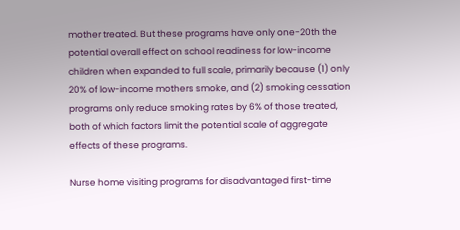mother treated. But these programs have only one-20th the potential overall effect on school readiness for low-income children when expanded to full scale, primarily because (1) only 20% of low-income mothers smoke, and (2) smoking cessation programs only reduce smoking rates by 6% of those treated, both of which factors limit the potential scale of aggregate effects of these programs.

Nurse home visiting programs for disadvantaged first-time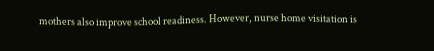mothers also improve school readiness. However, nurse home visitation is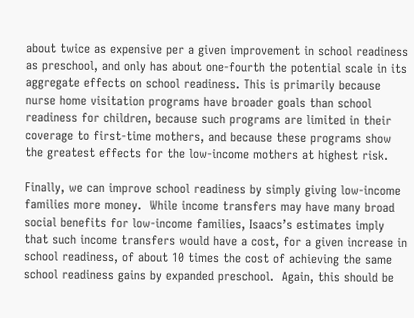about twice as expensive per a given improvement in school readiness as preschool, and only has about one-fourth the potential scale in its aggregate effects on school readiness. This is primarily because nurse home visitation programs have broader goals than school readiness for children, because such programs are limited in their coverage to first-time mothers, and because these programs show the greatest effects for the low-income mothers at highest risk.

Finally, we can improve school readiness by simply giving low-income families more money.  While income transfers may have many broad social benefits for low-income families, Isaacs’s estimates imply that such income transfers would have a cost, for a given increase in school readiness, of about 10 times the cost of achieving the same school readiness gains by expanded preschool.  Again, this should be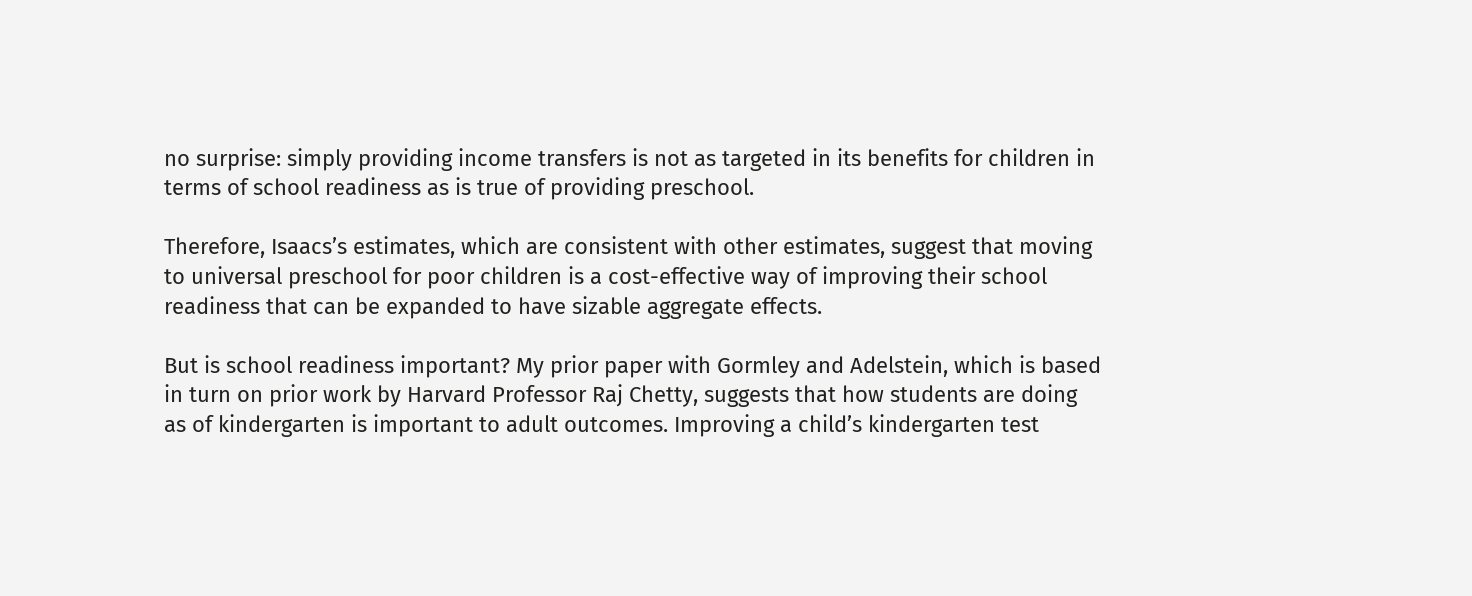no surprise: simply providing income transfers is not as targeted in its benefits for children in terms of school readiness as is true of providing preschool.

Therefore, Isaacs’s estimates, which are consistent with other estimates, suggest that moving to universal preschool for poor children is a cost-effective way of improving their school readiness that can be expanded to have sizable aggregate effects.

But is school readiness important? My prior paper with Gormley and Adelstein, which is based in turn on prior work by Harvard Professor Raj Chetty, suggests that how students are doing as of kindergarten is important to adult outcomes. Improving a child’s kindergarten test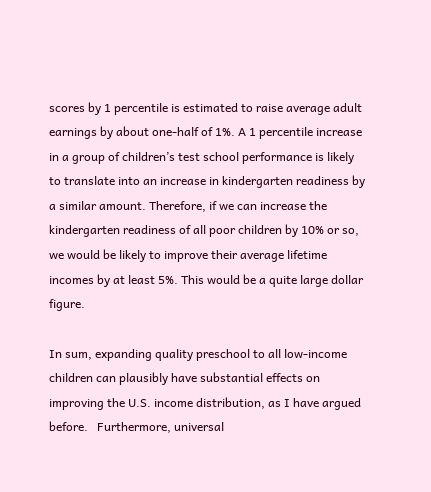scores by 1 percentile is estimated to raise average adult earnings by about one-half of 1%. A 1 percentile increase in a group of children’s test school performance is likely to translate into an increase in kindergarten readiness by a similar amount. Therefore, if we can increase the kindergarten readiness of all poor children by 10% or so, we would be likely to improve their average lifetime incomes by at least 5%. This would be a quite large dollar figure.

In sum, expanding quality preschool to all low-income children can plausibly have substantial effects on improving the U.S. income distribution, as I have argued before.   Furthermore, universal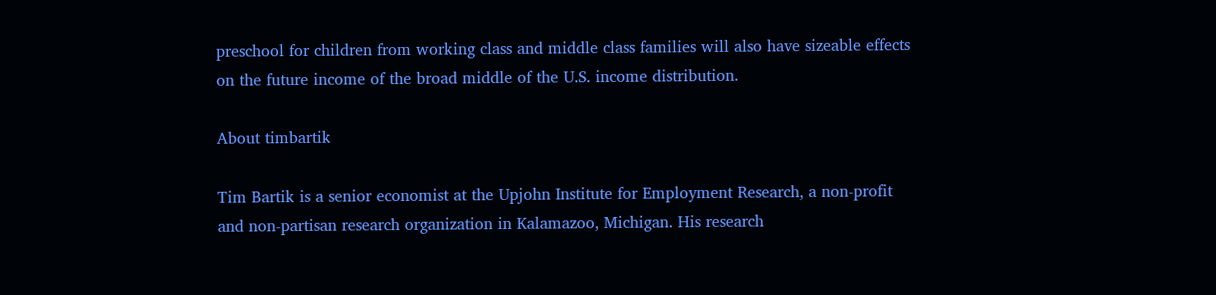preschool for children from working class and middle class families will also have sizeable effects on the future income of the broad middle of the U.S. income distribution.

About timbartik

Tim Bartik is a senior economist at the Upjohn Institute for Employment Research, a non-profit and non-partisan research organization in Kalamazoo, Michigan. His research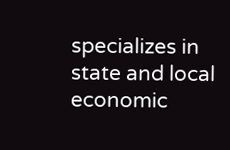specializes in state and local economic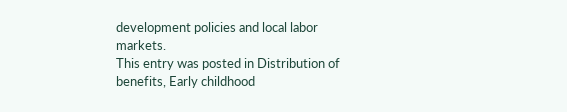development policies and local labor markets.
This entry was posted in Distribution of benefits, Early childhood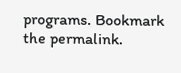programs. Bookmark the permalink.